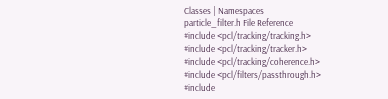Classes | Namespaces
particle_filter.h File Reference
#include <pcl/tracking/tracking.h>
#include <pcl/tracking/tracker.h>
#include <pcl/tracking/coherence.h>
#include <pcl/filters/passthrough.h>
#include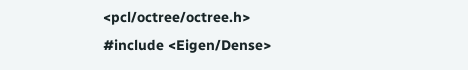<pcl/octree/octree.h>
#include <Eigen/Dense>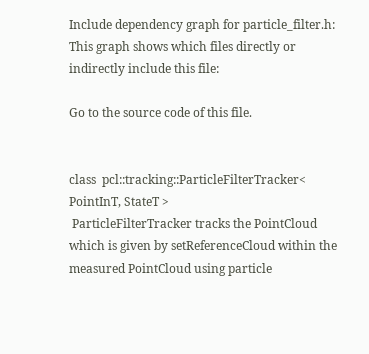Include dependency graph for particle_filter.h:
This graph shows which files directly or indirectly include this file:

Go to the source code of this file.


class  pcl::tracking::ParticleFilterTracker< PointInT, StateT >
 ParticleFilterTracker tracks the PointCloud which is given by setReferenceCloud within the measured PointCloud using particle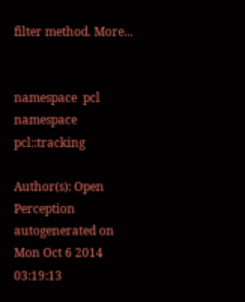filter method. More...


namespace  pcl
namespace  pcl::tracking

Author(s): Open Perception
autogenerated on Mon Oct 6 2014 03:19:13